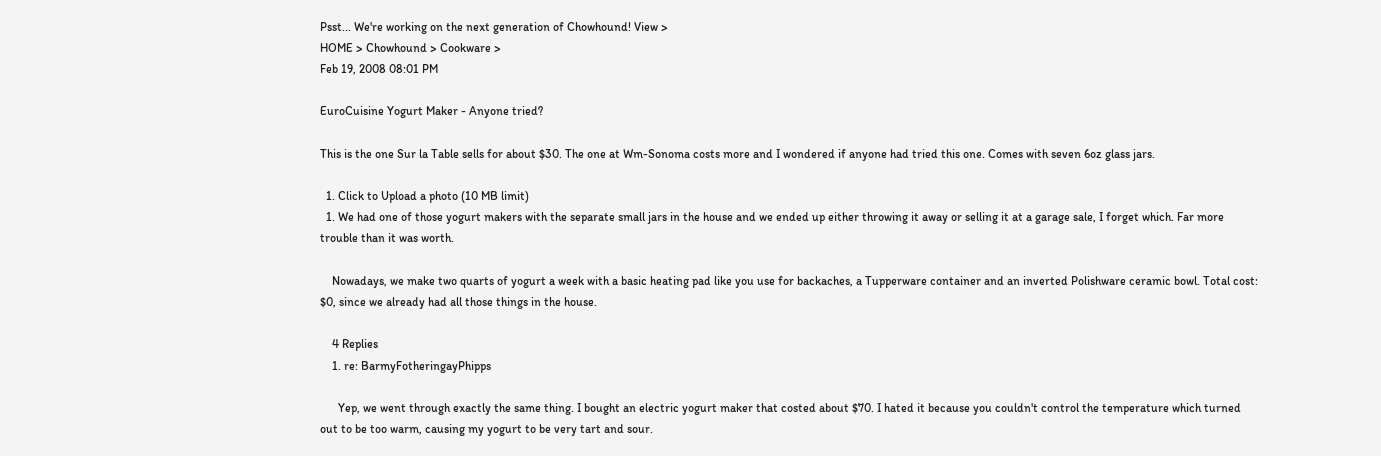Psst... We're working on the next generation of Chowhound! View >
HOME > Chowhound > Cookware >
Feb 19, 2008 08:01 PM

EuroCuisine Yogurt Maker - Anyone tried?

This is the one Sur la Table sells for about $30. The one at Wm-Sonoma costs more and I wondered if anyone had tried this one. Comes with seven 6oz glass jars.

  1. Click to Upload a photo (10 MB limit)
  1. We had one of those yogurt makers with the separate small jars in the house and we ended up either throwing it away or selling it at a garage sale, I forget which. Far more trouble than it was worth.

    Nowadays, we make two quarts of yogurt a week with a basic heating pad like you use for backaches, a Tupperware container and an inverted Polishware ceramic bowl. Total cost: $0, since we already had all those things in the house.

    4 Replies
    1. re: BarmyFotheringayPhipps

      Yep, we went through exactly the same thing. I bought an electric yogurt maker that costed about $70. I hated it because you couldn't control the temperature which turned out to be too warm, causing my yogurt to be very tart and sour.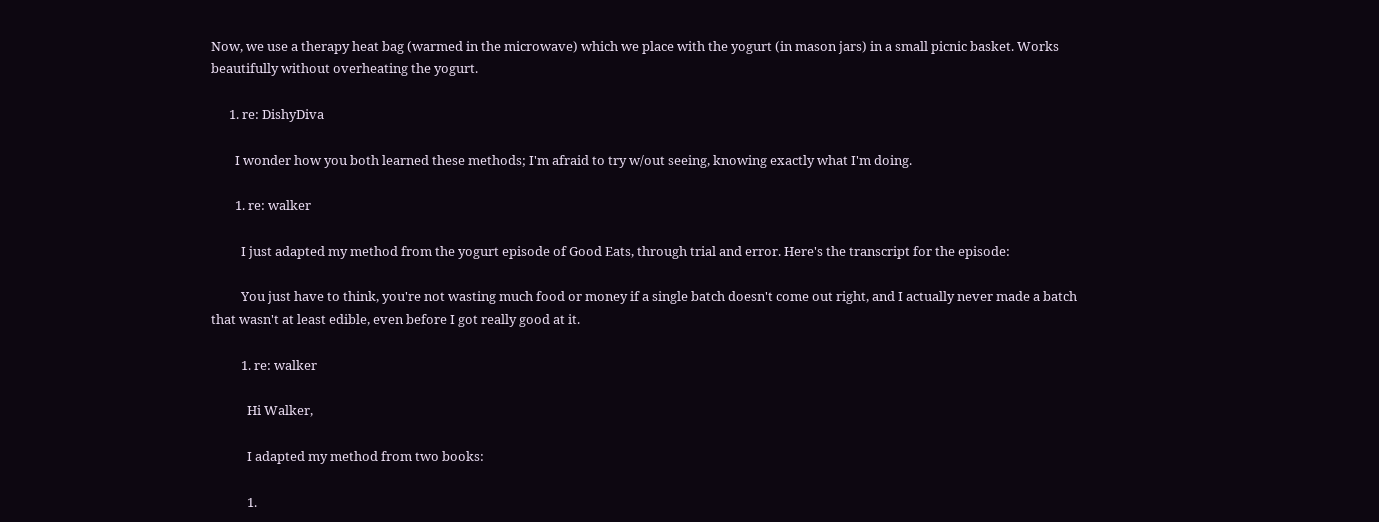Now, we use a therapy heat bag (warmed in the microwave) which we place with the yogurt (in mason jars) in a small picnic basket. Works beautifully without overheating the yogurt.

      1. re: DishyDiva

        I wonder how you both learned these methods; I'm afraid to try w/out seeing, knowing exactly what I'm doing.

        1. re: walker

          I just adapted my method from the yogurt episode of Good Eats, through trial and error. Here's the transcript for the episode:

          You just have to think, you're not wasting much food or money if a single batch doesn't come out right, and I actually never made a batch that wasn't at least edible, even before I got really good at it.

          1. re: walker

            Hi Walker,

            I adapted my method from two books:

            1.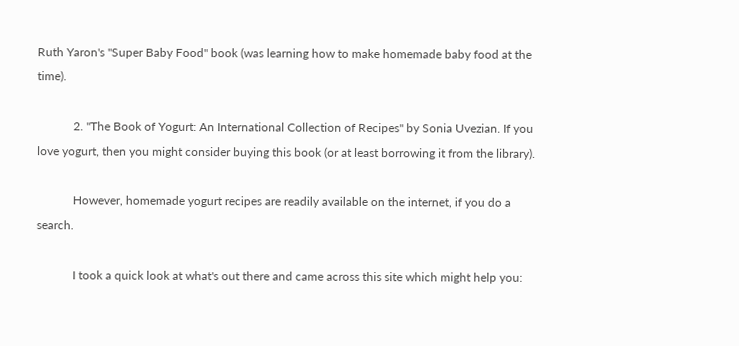Ruth Yaron's "Super Baby Food" book (was learning how to make homemade baby food at the time).

            2. "The Book of Yogurt: An International Collection of Recipes" by Sonia Uvezian. If you love yogurt, then you might consider buying this book (or at least borrowing it from the library).

            However, homemade yogurt recipes are readily available on the internet, if you do a search.

            I took a quick look at what's out there and came across this site which might help you: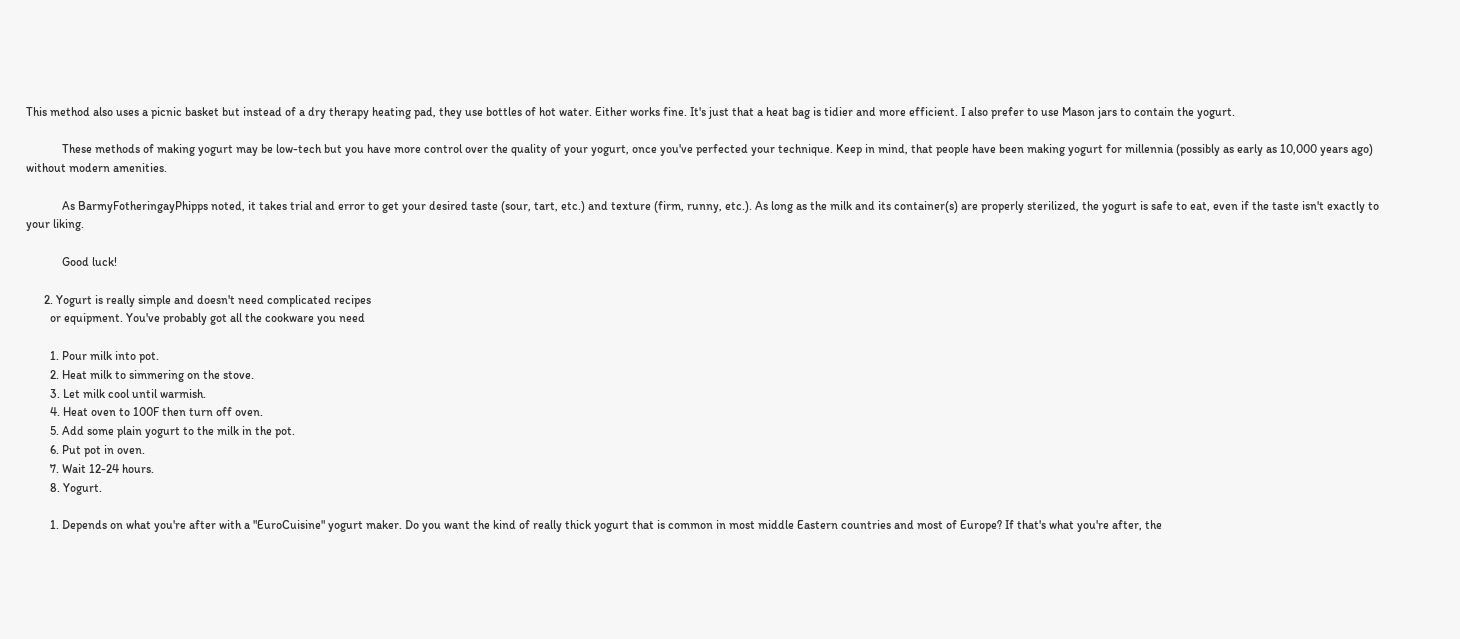This method also uses a picnic basket but instead of a dry therapy heating pad, they use bottles of hot water. Either works fine. It's just that a heat bag is tidier and more efficient. I also prefer to use Mason jars to contain the yogurt.

            These methods of making yogurt may be low-tech but you have more control over the quality of your yogurt, once you've perfected your technique. Keep in mind, that people have been making yogurt for millennia (possibly as early as 10,000 years ago) without modern amenities.

            As BarmyFotheringayPhipps noted, it takes trial and error to get your desired taste (sour, tart, etc.) and texture (firm, runny, etc.). As long as the milk and its container(s) are properly sterilized, the yogurt is safe to eat, even if the taste isn't exactly to your liking.

            Good luck!

      2. Yogurt is really simple and doesn't need complicated recipes
        or equipment. You've probably got all the cookware you need

        1. Pour milk into pot.
        2. Heat milk to simmering on the stove.
        3. Let milk cool until warmish.
        4. Heat oven to 100F then turn off oven.
        5. Add some plain yogurt to the milk in the pot.
        6. Put pot in oven.
        7. Wait 12-24 hours.
        8. Yogurt.

        1. Depends on what you're after with a "EuroCuisine" yogurt maker. Do you want the kind of really thick yogurt that is common in most middle Eastern countries and most of Europe? If that's what you're after, the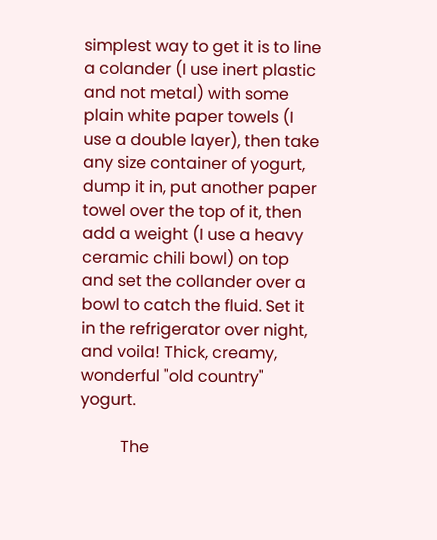simplest way to get it is to line a colander (I use inert plastic and not metal) with some plain white paper towels (I use a double layer), then take any size container of yogurt, dump it in, put another paper towel over the top of it, then add a weight (I use a heavy ceramic chili bowl) on top and set the collander over a bowl to catch the fluid. Set it in the refrigerator over night, and voila! Thick, creamy, wonderful "old country" yogurt.

          The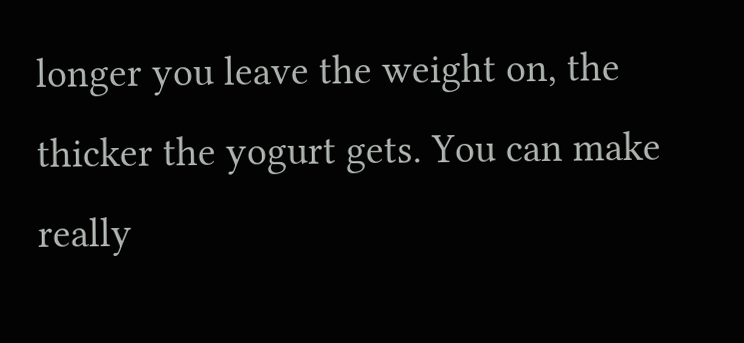longer you leave the weight on, the thicker the yogurt gets. You can make really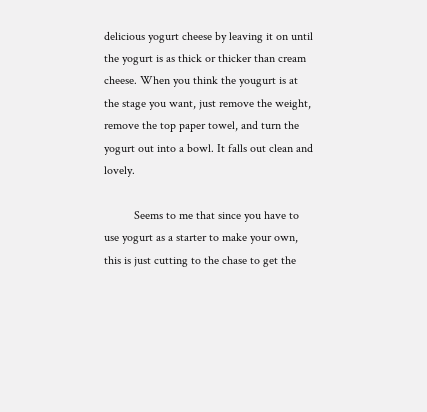delicious yogurt cheese by leaving it on until the yogurt is as thick or thicker than cream cheese. When you think the yougurt is at the stage you want, just remove the weight, remove the top paper towel, and turn the yogurt out into a bowl. It falls out clean and lovely.

          Seems to me that since you have to use yogurt as a starter to make your own, this is just cutting to the chase to get the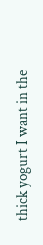thick yogurt I want in the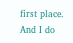first place. And I do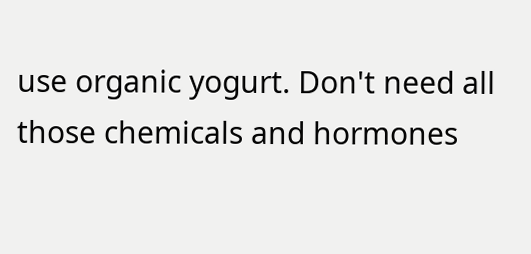use organic yogurt. Don't need all those chemicals and hormones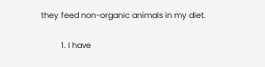they feed non-organic animals in my diet.

          1. I have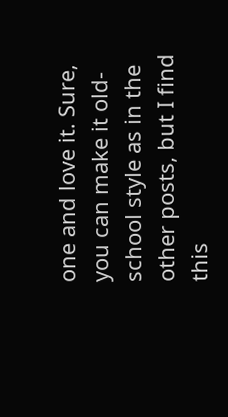one and love it. Sure, you can make it old-school style as in the other posts, but I find this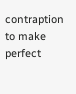contraption to make perfect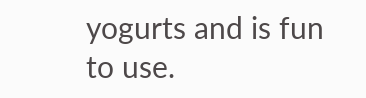yogurts and is fun to use.